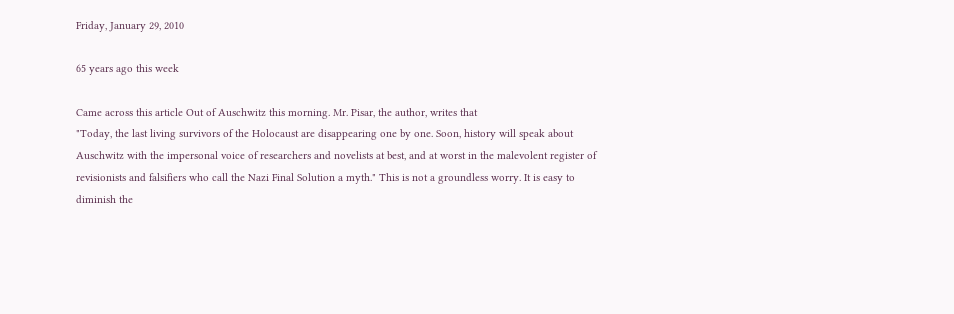Friday, January 29, 2010

65 years ago this week

Came across this article Out of Auschwitz this morning. Mr. Pisar, the author, writes that
"Today, the last living survivors of the Holocaust are disappearing one by one. Soon, history will speak about Auschwitz with the impersonal voice of researchers and novelists at best, and at worst in the malevolent register of revisionists and falsifiers who call the Nazi Final Solution a myth." This is not a groundless worry. It is easy to diminish the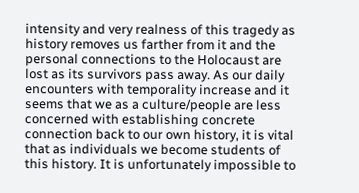intensity and very realness of this tragedy as history removes us farther from it and the personal connections to the Holocaust are lost as its survivors pass away. As our daily encounters with temporality increase and it seems that we as a culture/people are less concerned with establishing concrete connection back to our own history, it is vital that as individuals we become students of this history. It is unfortunately impossible to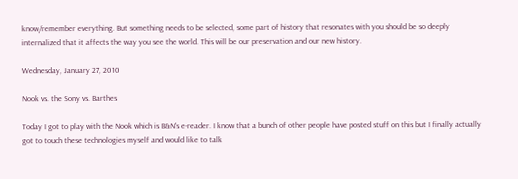know/remember everything. But something needs to be selected, some part of history that resonates with you should be so deeply internalized that it affects the way you see the world. This will be our preservation and our new history.

Wednesday, January 27, 2010

Nook vs. the Sony vs. Barthes

Today I got to play with the Nook which is B&N's e-reader. I know that a bunch of other people have posted stuff on this but I finally actually got to touch these technologies myself and would like to talk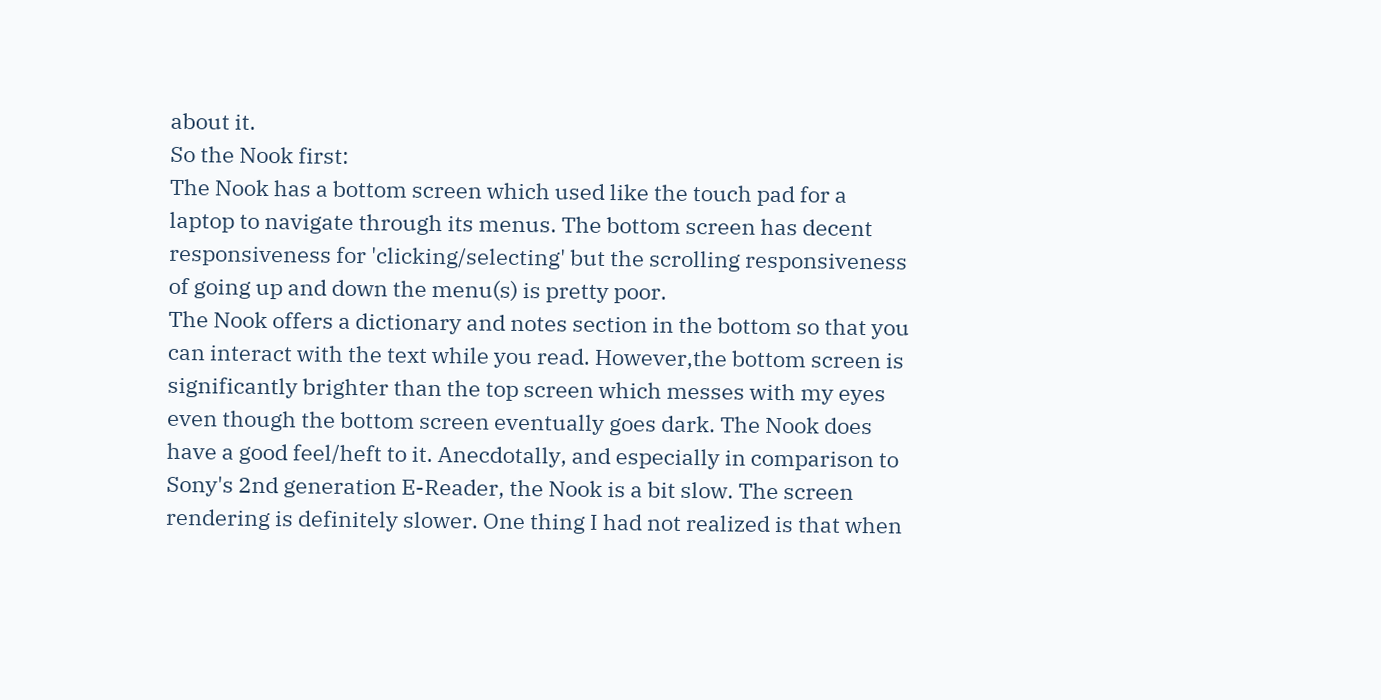about it.
So the Nook first:
The Nook has a bottom screen which used like the touch pad for a laptop to navigate through its menus. The bottom screen has decent responsiveness for 'clicking/selecting' but the scrolling responsiveness of going up and down the menu(s) is pretty poor.
The Nook offers a dictionary and notes section in the bottom so that you can interact with the text while you read. However,the bottom screen is significantly brighter than the top screen which messes with my eyes even though the bottom screen eventually goes dark. The Nook does have a good feel/heft to it. Anecdotally, and especially in comparison to Sony's 2nd generation E-Reader, the Nook is a bit slow. The screen rendering is definitely slower. One thing I had not realized is that when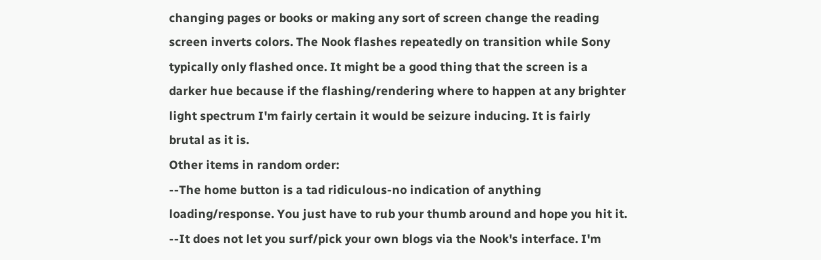changing pages or books or making any sort of screen change the reading screen inverts colors. The Nook flashes repeatedly on transition while Sony typically only flashed once. It might be a good thing that the screen is a darker hue because if the flashing/rendering where to happen at any brighter light spectrum I'm fairly certain it would be seizure inducing. It is fairly brutal as it is.
Other items in random order:
--The home button is a tad ridiculous-no indication of anything loading/response. You just have to rub your thumb around and hope you hit it.
--It does not let you surf/pick your own blogs via the Nook's interface. I'm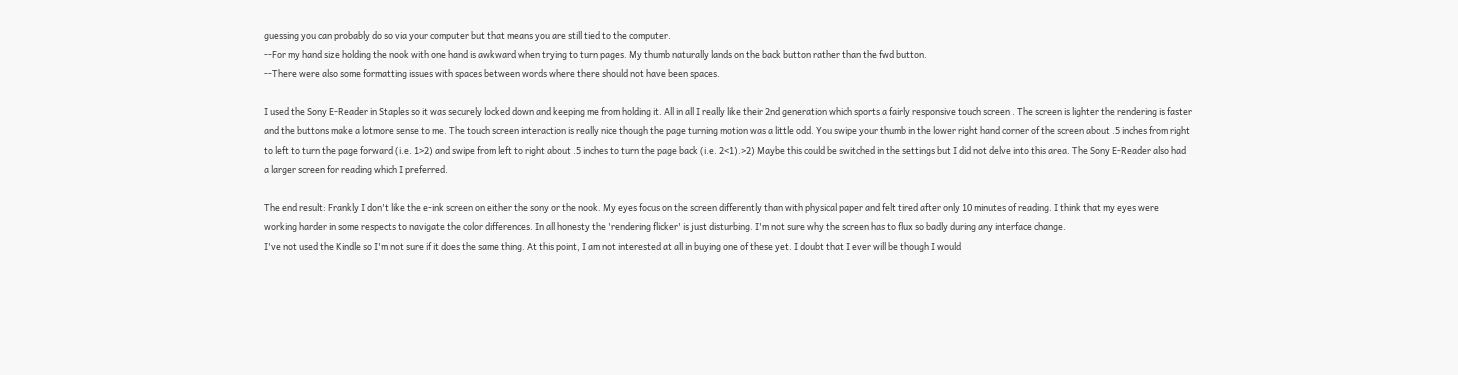guessing you can probably do so via your computer but that means you are still tied to the computer.
--For my hand size holding the nook with one hand is awkward when trying to turn pages. My thumb naturally lands on the back button rather than the fwd button.
--There were also some formatting issues with spaces between words where there should not have been spaces.

I used the Sony E-Reader in Staples so it was securely locked down and keeping me from holding it. All in all I really like their 2nd generation which sports a fairly responsive touch screen . The screen is lighter the rendering is faster and the buttons make a lotmore sense to me. The touch screen interaction is really nice though the page turning motion was a little odd. You swipe your thumb in the lower right hand corner of the screen about .5 inches from right to left to turn the page forward (i.e. 1>2) and swipe from left to right about .5 inches to turn the page back (i.e. 2<1).>2) Maybe this could be switched in the settings but I did not delve into this area. The Sony E-Reader also had a larger screen for reading which I preferred.

The end result: Frankly I don't like the e-ink screen on either the sony or the nook. My eyes focus on the screen differently than with physical paper and felt tired after only 10 minutes of reading. I think that my eyes were working harder in some respects to navigate the color differences. In all honesty the 'rendering flicker' is just disturbing. I'm not sure why the screen has to flux so badly during any interface change.
I've not used the Kindle so I'm not sure if it does the same thing. At this point, I am not interested at all in buying one of these yet. I doubt that I ever will be though I would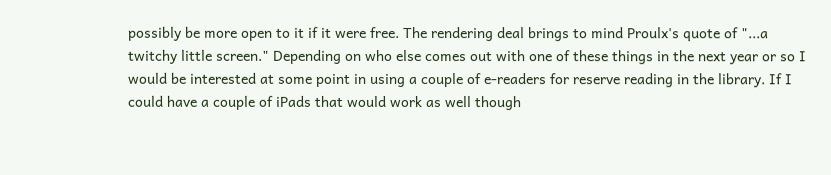possibly be more open to it if it were free. The rendering deal brings to mind Proulx's quote of "...a twitchy little screen." Depending on who else comes out with one of these things in the next year or so I would be interested at some point in using a couple of e-readers for reserve reading in the library. If I could have a couple of iPads that would work as well though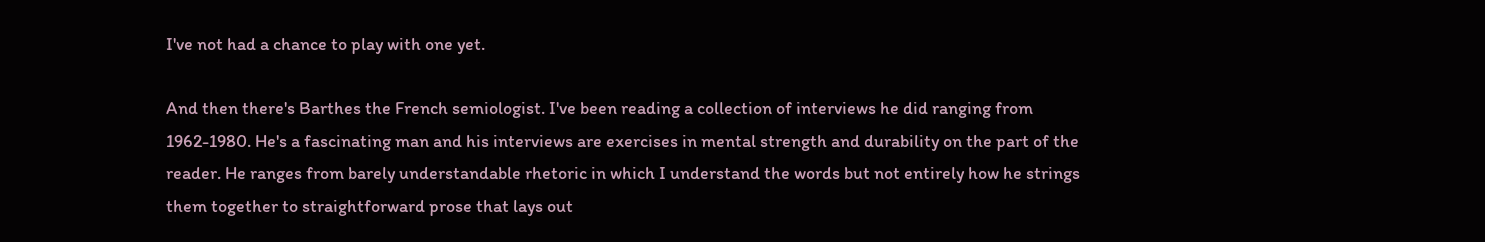I've not had a chance to play with one yet.

And then there's Barthes the French semiologist. I've been reading a collection of interviews he did ranging from 1962-1980. He's a fascinating man and his interviews are exercises in mental strength and durability on the part of the reader. He ranges from barely understandable rhetoric in which I understand the words but not entirely how he strings them together to straightforward prose that lays out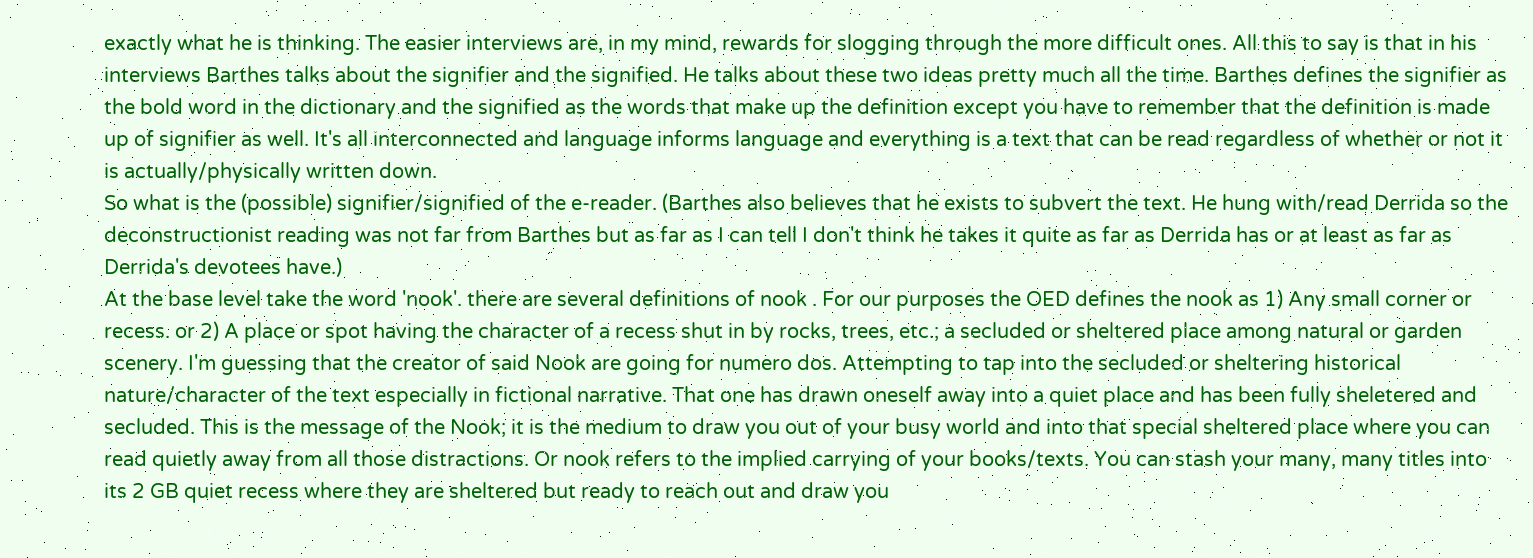exactly what he is thinking. The easier interviews are, in my mind, rewards for slogging through the more difficult ones. All this to say is that in his interviews Barthes talks about the signifier and the signified. He talks about these two ideas pretty much all the time. Barthes defines the signifier as the bold word in the dictionary and the signified as the words that make up the definition except you have to remember that the definition is made up of signifier as well. It's all interconnected and language informs language and everything is a text that can be read regardless of whether or not it is actually/physically written down.
So what is the (possible) signifier/signified of the e-reader. (Barthes also believes that he exists to subvert the text. He hung with/read Derrida so the deconstructionist reading was not far from Barthes but as far as I can tell I don't think he takes it quite as far as Derrida has or at least as far as Derrida's devotees have.)
At the base level take the word 'nook'. there are several definitions of nook . For our purposes the OED defines the nook as 1) Any small corner or recess. or 2) A place or spot having the character of a recess shut in by rocks, trees, etc.; a secluded or sheltered place among natural or garden scenery. I'm guessing that the creator of said Nook are going for numero dos. Attempting to tap into the secluded or sheltering historical nature/character of the text especially in fictional narrative. That one has drawn oneself away into a quiet place and has been fully sheletered and secluded. This is the message of the Nook; it is the medium to draw you out of your busy world and into that special sheltered place where you can read quietly away from all those distractions. Or nook refers to the implied carrying of your books/texts. You can stash your many, many titles into its 2 GB quiet recess where they are sheltered but ready to reach out and draw you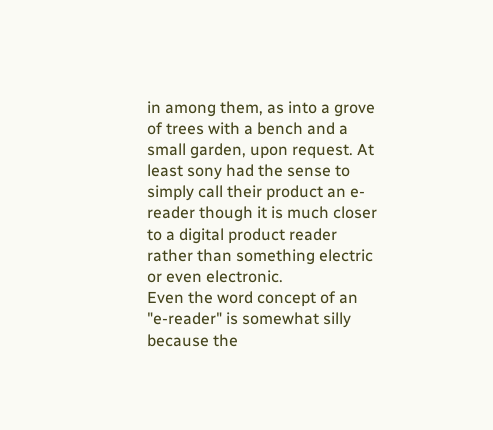in among them, as into a grove of trees with a bench and a small garden, upon request. At least sony had the sense to simply call their product an e-reader though it is much closer to a digital product reader rather than something electric or even electronic.
Even the word concept of an "e-reader" is somewhat silly because the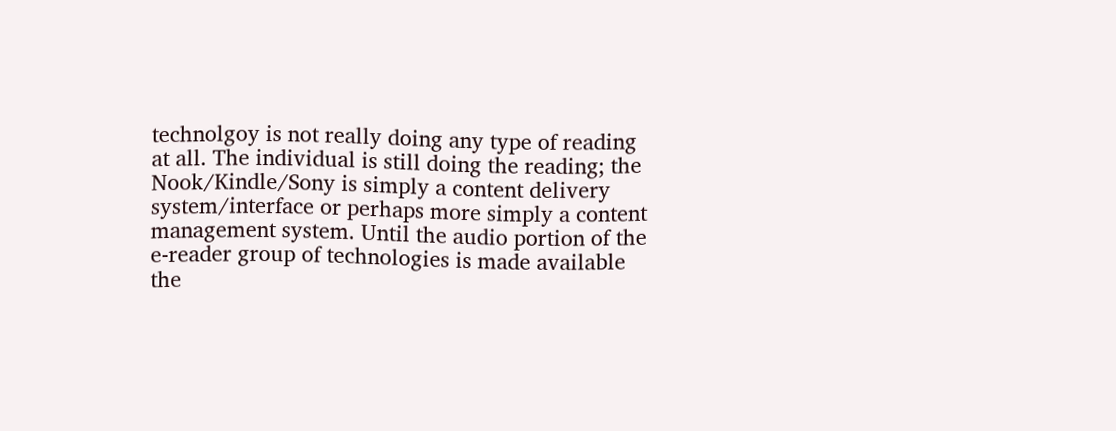technolgoy is not really doing any type of reading at all. The individual is still doing the reading; the Nook/Kindle/Sony is simply a content delivery system/interface or perhaps more simply a content management system. Until the audio portion of the e-reader group of technologies is made available the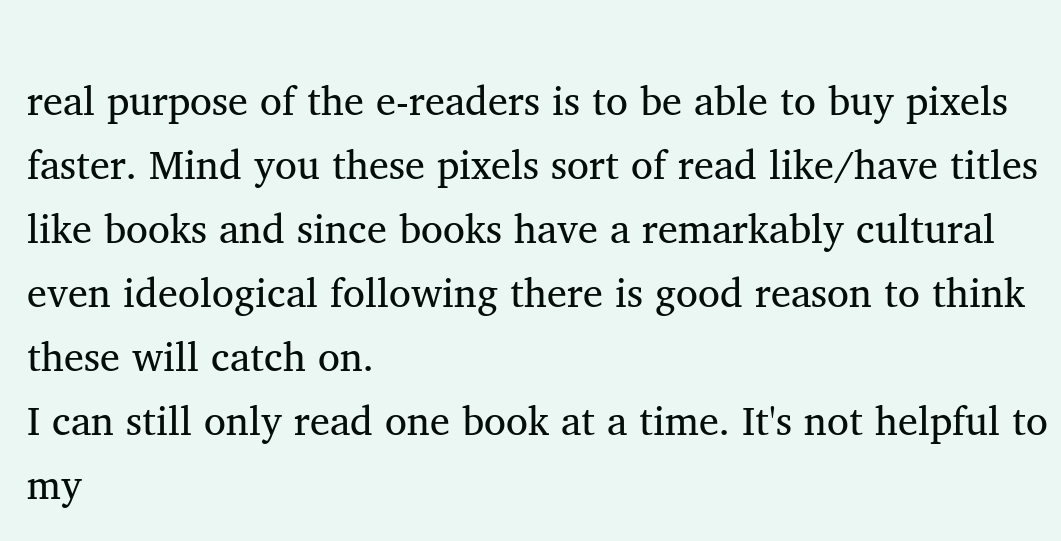real purpose of the e-readers is to be able to buy pixels faster. Mind you these pixels sort of read like/have titles like books and since books have a remarkably cultural even ideological following there is good reason to think these will catch on.
I can still only read one book at a time. It's not helpful to my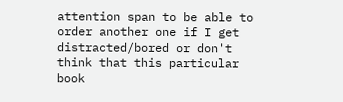attention span to be able to order another one if I get distracted/bored or don't think that this particular book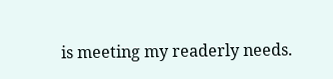is meeting my readerly needs.